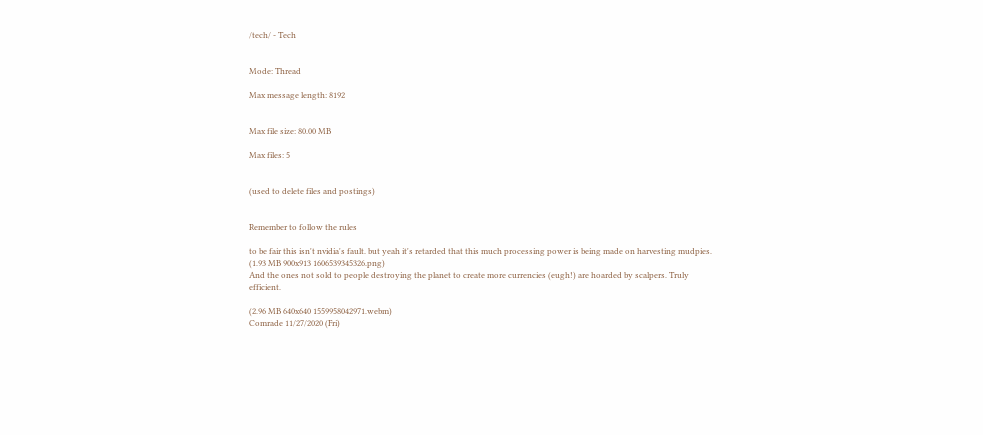/tech/ - Tech


Mode: Thread

Max message length: 8192


Max file size: 80.00 MB

Max files: 5


(used to delete files and postings)


Remember to follow the rules

to be fair this isn't nvidia's fault. but yeah it's retarded that this much processing power is being made on harvesting mudpies.
(1.93 MB 900x913 1606539345326.png)
And the ones not sold to people destroying the planet to create more currencies (eugh!) are hoarded by scalpers. Truly efficient.

(2.96 MB 640x640 1559958042971.webm)
Comrade 11/27/2020 (Fri)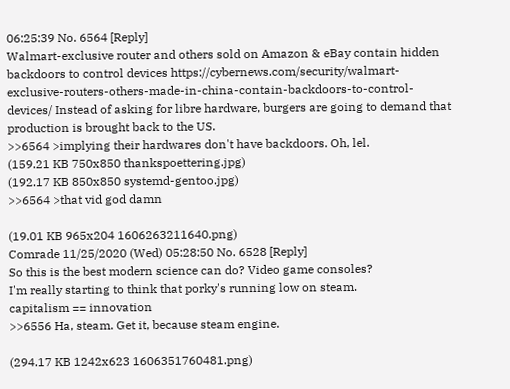06:25:39 No. 6564 [Reply]
Walmart-exclusive router and others sold on Amazon & eBay contain hidden backdoors to control devices https://cybernews.com/security/walmart-exclusive-routers-others-made-in-china-contain-backdoors-to-control-devices/ Instead of asking for libre hardware, burgers are going to demand that production is brought back to the US.
>>6564 >implying their hardwares don't have backdoors. Oh, lel.
(159.21 KB 750x850 thankspoettering.jpg)
(192.17 KB 850x850 systemd-gentoo.jpg)
>>6564 >that vid god damn

(19.01 KB 965x204 1606263211640.png)
Comrade 11/25/2020 (Wed) 05:28:50 No. 6528 [Reply]
So this is the best modern science can do? Video game consoles?
I'm really starting to think that porky's running low on steam.
capitalism == innovation
>>6556 Ha, steam. Get it, because steam engine.

(294.17 KB 1242x623 1606351760481.png)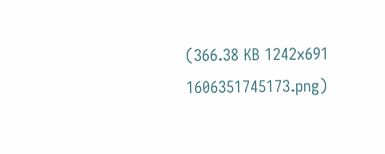(366.38 KB 1242x691 1606351745173.png)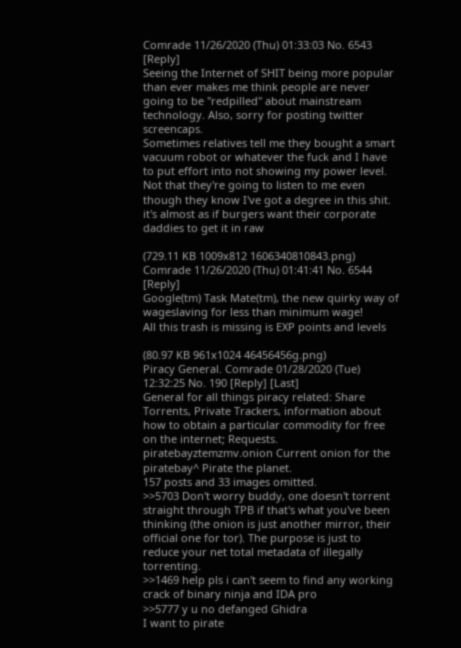Comrade 11/26/2020 (Thu) 01:33:03 No. 6543 [Reply]
Seeing the Internet of SHIT being more popular than ever makes me think people are never going to be "redpilled" about mainstream technology. Also, sorry for posting twitter screencaps.
Sometimes relatives tell me they bought a smart vacuum robot or whatever the fuck and I have to put effort into not showing my power level. Not that they're going to listen to me even though they know I've got a degree in this shit.
it's almost as if burgers want their corporate daddies to get it in raw

(729.11 KB 1009x812 1606340810843.png)
Comrade 11/26/2020 (Thu) 01:41:41 No. 6544 [Reply]
Google(tm) Task Mate(tm), the new quirky way of wageslaving for less than minimum wage!
All this trash is missing is EXP points and levels

(80.97 KB 961x1024 46456456g.png)
Piracy General. Comrade 01/28/2020 (Tue) 12:32:25 No. 190 [Reply] [Last]
General for all things piracy related: Share Torrents, Private Trackers, information about how to obtain a particular commodity for free on the internet; Requests. piratebayztemzmv.onion Current onion for the piratebay^ Pirate the planet.
157 posts and 33 images omitted.
>>5703 Don't worry buddy, one doesn't torrent straight through TPB if that's what you've been thinking (the onion is just another mirror, their official one for tor). The purpose is just to reduce your net total metadata of illegally torrenting.
>>1469 help pls i can't seem to find any working crack of binary ninja and IDA pro
>>5777 y u no defanged Ghidra
I want to pirate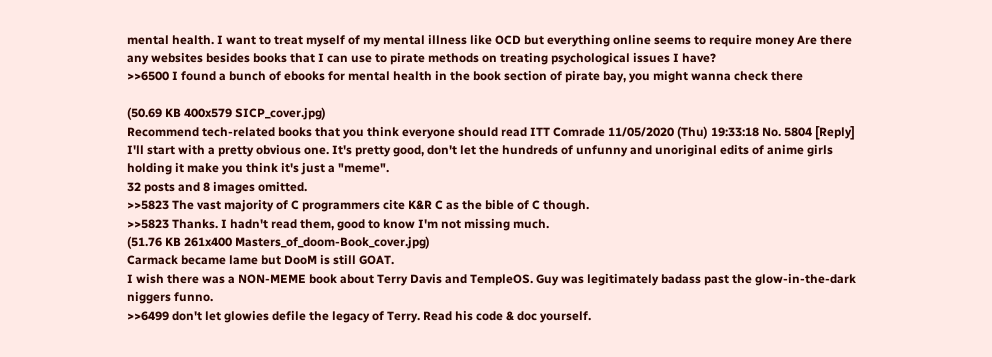mental health. I want to treat myself of my mental illness like OCD but everything online seems to require money Are there any websites besides books that I can use to pirate methods on treating psychological issues I have?
>>6500 I found a bunch of ebooks for mental health in the book section of pirate bay, you might wanna check there

(50.69 KB 400x579 SICP_cover.jpg)
Recommend tech-related books that you think everyone should read ITT Comrade 11/05/2020 (Thu) 19:33:18 No. 5804 [Reply]
I'll start with a pretty obvious one. It's pretty good, don't let the hundreds of unfunny and unoriginal edits of anime girls holding it make you think it's just a "meme".
32 posts and 8 images omitted.
>>5823 The vast majority of C programmers cite K&R C as the bible of C though.
>>5823 Thanks. I hadn't read them, good to know I'm not missing much.
(51.76 KB 261x400 Masters_of_doom-Book_cover.jpg)
Carmack became lame but DooM is still GOAT.
I wish there was a NON-MEME book about Terry Davis and TempleOS. Guy was legitimately badass past the glow-in-the-dark niggers funno.
>>6499 don't let glowies defile the legacy of Terry. Read his code & doc yourself.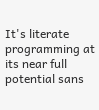It's literate programming at its near full potential sans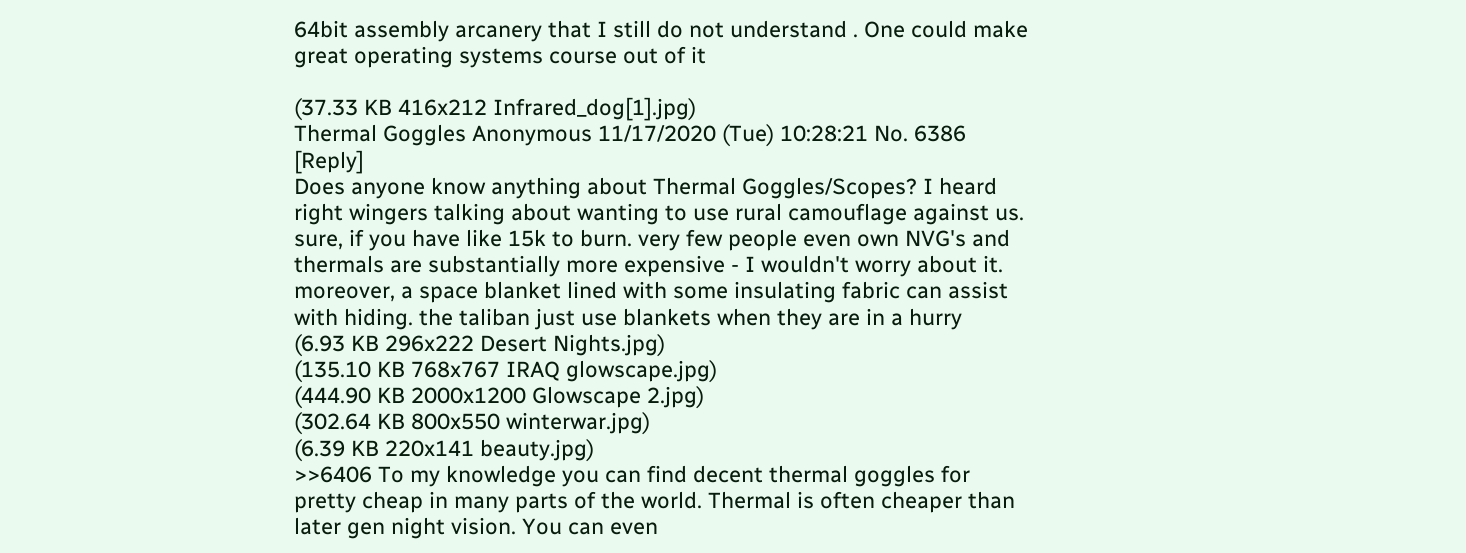64bit assembly arcanery that I still do not understand . One could make great operating systems course out of it

(37.33 KB 416x212 Infrared_dog[1].jpg)
Thermal Goggles Anonymous 11/17/2020 (Tue) 10:28:21 No. 6386 [Reply]
Does anyone know anything about Thermal Goggles/Scopes? I heard right wingers talking about wanting to use rural camouflage against us.
sure, if you have like 15k to burn. very few people even own NVG's and thermals are substantially more expensive - I wouldn't worry about it. moreover, a space blanket lined with some insulating fabric can assist with hiding. the taliban just use blankets when they are in a hurry
(6.93 KB 296x222 Desert Nights.jpg)
(135.10 KB 768x767 IRAQ glowscape.jpg)
(444.90 KB 2000x1200 Glowscape 2.jpg)
(302.64 KB 800x550 winterwar.jpg)
(6.39 KB 220x141 beauty.jpg)
>>6406 To my knowledge you can find decent thermal goggles for pretty cheap in many parts of the world. Thermal is often cheaper than later gen night vision. You can even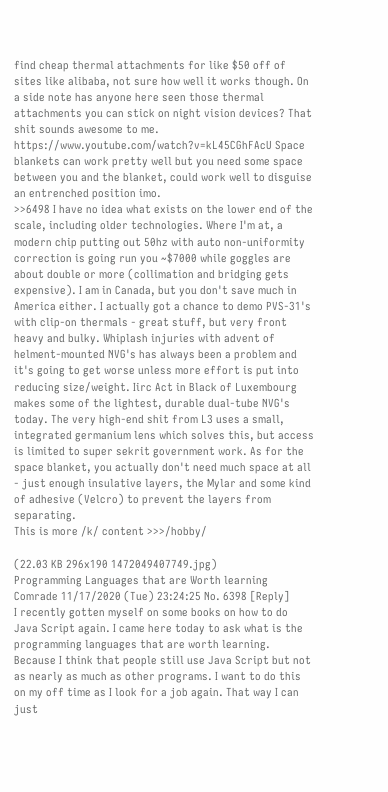find cheap thermal attachments for like $50 off of sites like alibaba, not sure how well it works though. On a side note has anyone here seen those thermal attachments you can stick on night vision devices? That shit sounds awesome to me. https://www.youtube.com/watch?v=kL45CGhFAcU Space blankets can work pretty well but you need some space between you and the blanket, could work well to disguise an entrenched position imo.
>>6498 I have no idea what exists on the lower end of the scale, including older technologies. Where I'm at, a modern chip putting out 50hz with auto non-uniformity correction is going run you ~$7000 while goggles are about double or more (collimation and bridging gets expensive). I am in Canada, but you don't save much in America either. I actually got a chance to demo PVS-31's with clip-on thermals - great stuff, but very front heavy and bulky. Whiplash injuries with advent of helment-mounted NVG's has always been a problem and it's going to get worse unless more effort is put into reducing size/weight. Iirc Act in Black of Luxembourg makes some of the lightest, durable dual-tube NVG's today. The very high-end shit from L3 uses a small, integrated germanium lens which solves this, but access is limited to super sekrit government work. As for the space blanket, you actually don't need much space at all - just enough insulative layers, the Mylar and some kind of adhesive (Velcro) to prevent the layers from separating.
This is more /k/ content >>>/hobby/

(22.03 KB 296x190 1472049407749.jpg)
Programming Languages that are Worth learning Comrade 11/17/2020 (Tue) 23:24:25 No. 6398 [Reply]
I recently gotten myself on some books on how to do Java Script again. I came here today to ask what is the programming languages that are worth learning. Because I think that people still use Java Script but not as nearly as much as other programs. I want to do this on my off time as I look for a job again. That way I can just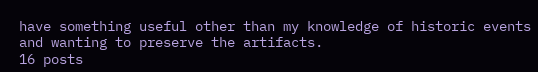have something useful other than my knowledge of historic events and wanting to preserve the artifacts.
16 posts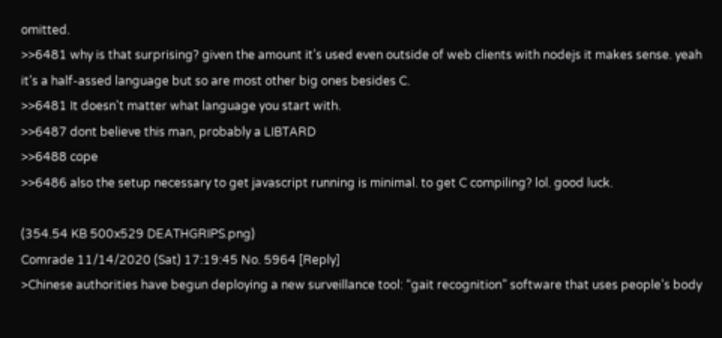omitted.
>>6481 why is that surprising? given the amount it’s used even outside of web clients with nodejs it makes sense. yeah it’s a half-assed language but so are most other big ones besides C.
>>6481 It doesn't matter what language you start with.
>>6487 dont believe this man, probably a LIBTARD
>>6488 cope
>>6486 also the setup necessary to get javascript running is minimal. to get C compiling? lol. good luck.

(354.54 KB 500x529 DEATHGRIPS.png)
Comrade 11/14/2020 (Sat) 17:19:45 No. 5964 [Reply]
>Chinese authorities have begun deploying a new surveillance tool: “gait recognition” software that uses people’s body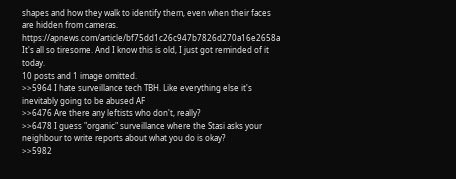shapes and how they walk to identify them, even when their faces are hidden from cameras. https://apnews.com/article/bf75dd1c26c947b7826d270a16e2658a It's all so tiresome. And I know this is old, I just got reminded of it today.
10 posts and 1 image omitted.
>>5964 I hate surveillance tech TBH. Like everything else it's inevitably going to be abused AF
>>6476 Are there any leftists who don't, really?
>>6478 I guess "organic" surveillance where the Stasi asks your neighbour to write reports about what you do is okay?
>>5982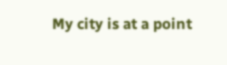My city is at a point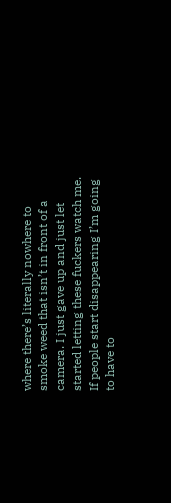where there’s literally nowhere to smoke weed that isn’t in front of a camera. I just gave up and just let started letting these fuckers watch me. If people start disappearing I’m going to have to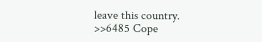leave this country.
>>6485 Cope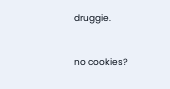druggie.


no cookies?